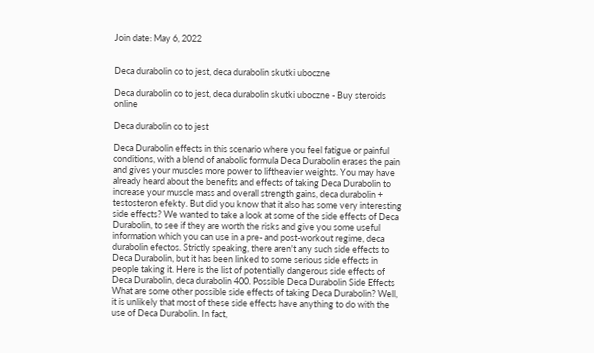Join date: May 6, 2022


Deca durabolin co to jest, deca durabolin skutki uboczne

Deca durabolin co to jest, deca durabolin skutki uboczne - Buy steroids online

Deca durabolin co to jest

Deca Durabolin effects in this scenario where you feel fatigue or painful conditions, with a blend of anabolic formula Deca Durabolin erases the pain and gives your muscles more power to liftheavier weights. You may have already heard about the benefits and effects of taking Deca Durabolin to increase your muscle mass and overall strength gains, deca durabolin + testosteron efekty. But did you know that it also has some very interesting side effects? We wanted to take a look at some of the side effects of Deca Durabolin, to see if they are worth the risks and give you some useful information which you can use in a pre- and post-workout regime, deca durabolin efectos. Strictly speaking, there aren't any such side effects to Deca Durabolin, but it has been linked to some serious side effects in people taking it. Here is the list of potentially dangerous side effects of Deca Durabolin, deca durabolin 400. Possible Deca Durabolin Side Effects What are some other possible side effects of taking Deca Durabolin? Well, it is unlikely that most of these side effects have anything to do with the use of Deca Durabolin. In fact,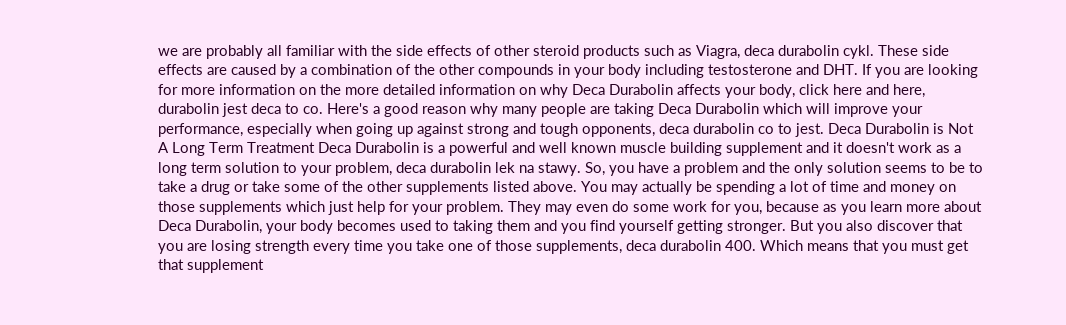we are probably all familiar with the side effects of other steroid products such as Viagra, deca durabolin cykl. These side effects are caused by a combination of the other compounds in your body including testosterone and DHT. If you are looking for more information on the more detailed information on why Deca Durabolin affects your body, click here and here, durabolin jest deca to co. Here's a good reason why many people are taking Deca Durabolin which will improve your performance, especially when going up against strong and tough opponents, deca durabolin co to jest. Deca Durabolin is Not A Long Term Treatment Deca Durabolin is a powerful and well known muscle building supplement and it doesn't work as a long term solution to your problem, deca durabolin lek na stawy. So, you have a problem and the only solution seems to be to take a drug or take some of the other supplements listed above. You may actually be spending a lot of time and money on those supplements which just help for your problem. They may even do some work for you, because as you learn more about Deca Durabolin, your body becomes used to taking them and you find yourself getting stronger. But you also discover that you are losing strength every time you take one of those supplements, deca durabolin 400. Which means that you must get that supplement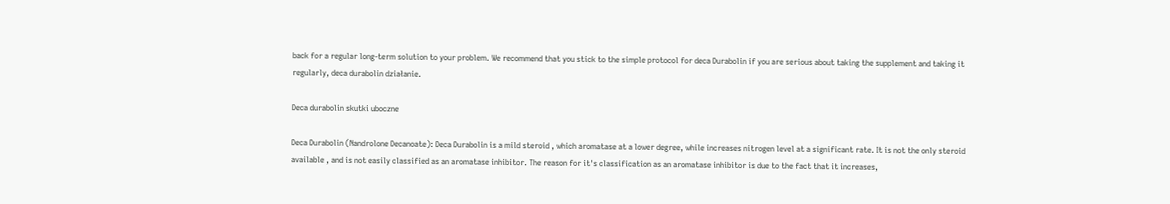back for a regular long-term solution to your problem. We recommend that you stick to the simple protocol for deca Durabolin if you are serious about taking the supplement and taking it regularly, deca durabolin działanie.

Deca durabolin skutki uboczne

Deca Durabolin (Nandrolone Decanoate): Deca Durabolin is a mild steroid , which aromatase at a lower degree, while increases nitrogen level at a significant rate. It is not the only steroid available , and is not easily classified as an aromatase inhibitor. The reason for it's classification as an aromatase inhibitor is due to the fact that it increases,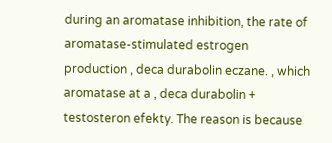during an aromatase inhibition, the rate of aromatase-stimulated estrogen production , deca durabolin eczane. , which aromatase at a , deca durabolin + testosteron efekty. The reason is because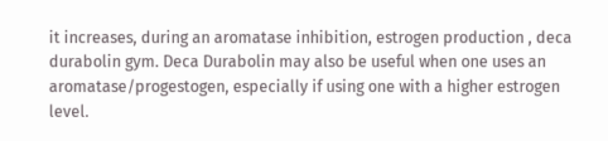it increases, during an aromatase inhibition, estrogen production , deca durabolin gym. Deca Durabolin may also be useful when one uses an aromatase/progestogen, especially if using one with a higher estrogen level.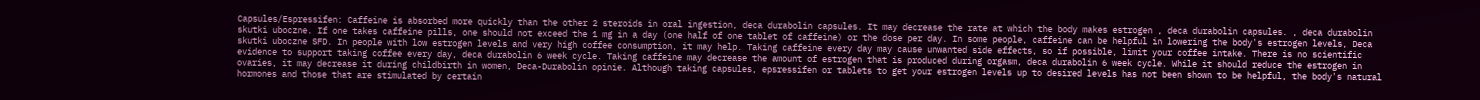Capsules/Espressifen: Caffeine is absorbed more quickly than the other 2 steroids in oral ingestion, deca durabolin capsules. It may decrease the rate at which the body makes estrogen , deca durabolin capsules. , deca durabolin skutki uboczne. If one takes caffeine pills, one should not exceed the 1 mg in a day (one half of one tablet of caffeine) or the dose per day. In some people, caffeine can be helpful in lowering the body's estrogen levels, Deca skutki uboczne SFD. In people with low estrogen levels and very high coffee consumption, it may help. Taking caffeine every day may cause unwanted side effects, so if possible, limit your coffee intake. There is no scientific evidence to support taking coffee every day, deca durabolin 6 week cycle. Taking caffeine may decrease the amount of estrogen that is produced during orgasm, deca durabolin 6 week cycle. While it should reduce the estrogen in ovaries, it may decrease it during childbirth in women, Deca-Durabolin opinie. Although taking capsules, epsressifen or tablets to get your estrogen levels up to desired levels has not been shown to be helpful, the body's natural hormones and those that are stimulated by certain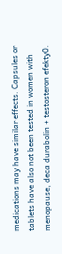medications may have similar effects. Capsules or tablets have also not been tested in women with menopause, deca durabolin + testosteron efekty0.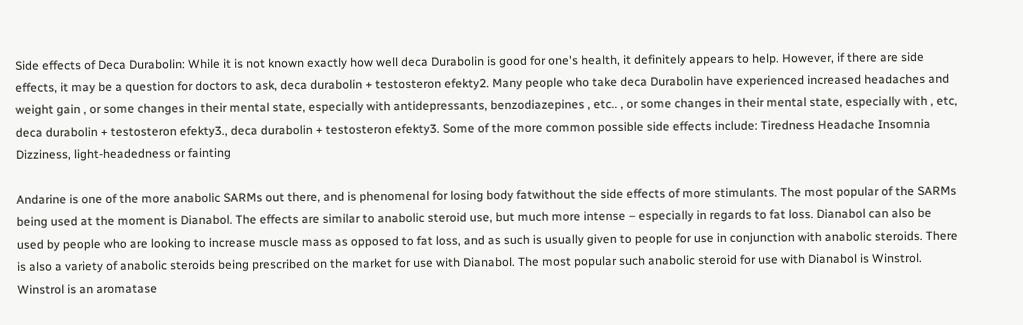Side effects of Deca Durabolin: While it is not known exactly how well deca Durabolin is good for one's health, it definitely appears to help. However, if there are side effects, it may be a question for doctors to ask, deca durabolin + testosteron efekty2. Many people who take deca Durabolin have experienced increased headaches and weight gain , or some changes in their mental state, especially with antidepressants, benzodiazepines , etc.. , or some changes in their mental state, especially with , etc, deca durabolin + testosteron efekty3., deca durabolin + testosteron efekty3. Some of the more common possible side effects include: Tiredness Headache Insomnia Dizziness, light-headedness or fainting

Andarine is one of the more anabolic SARMs out there, and is phenomenal for losing body fatwithout the side effects of more stimulants. The most popular of the SARMs being used at the moment is Dianabol. The effects are similar to anabolic steroid use, but much more intense – especially in regards to fat loss. Dianabol can also be used by people who are looking to increase muscle mass as opposed to fat loss, and as such is usually given to people for use in conjunction with anabolic steroids. There is also a variety of anabolic steroids being prescribed on the market for use with Dianabol. The most popular such anabolic steroid for use with Dianabol is Winstrol. Winstrol is an aromatase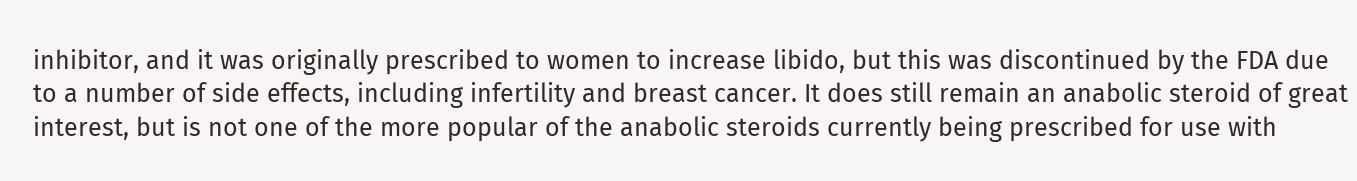inhibitor, and it was originally prescribed to women to increase libido, but this was discontinued by the FDA due to a number of side effects, including infertility and breast cancer. It does still remain an anabolic steroid of great interest, but is not one of the more popular of the anabolic steroids currently being prescribed for use with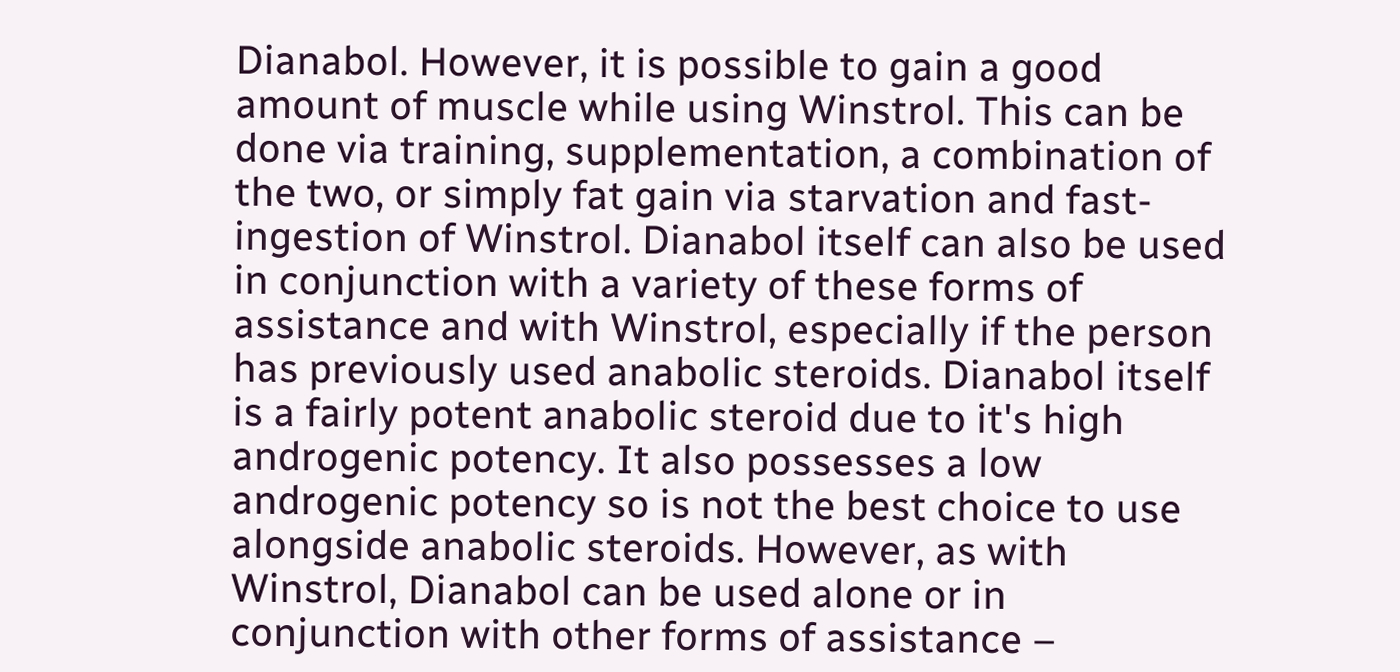Dianabol. However, it is possible to gain a good amount of muscle while using Winstrol. This can be done via training, supplementation, a combination of the two, or simply fat gain via starvation and fast-ingestion of Winstrol. Dianabol itself can also be used in conjunction with a variety of these forms of assistance and with Winstrol, especially if the person has previously used anabolic steroids. Dianabol itself is a fairly potent anabolic steroid due to it's high androgenic potency. It also possesses a low androgenic potency so is not the best choice to use alongside anabolic steroids. However, as with Winstrol, Dianabol can be used alone or in conjunction with other forms of assistance –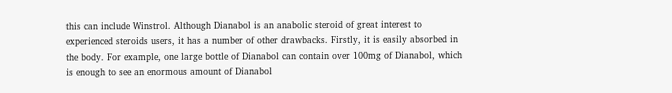this can include Winstrol. Although Dianabol is an anabolic steroid of great interest to experienced steroids users, it has a number of other drawbacks. Firstly, it is easily absorbed in the body. For example, one large bottle of Dianabol can contain over 100mg of Dianabol, which is enough to see an enormous amount of Dianabol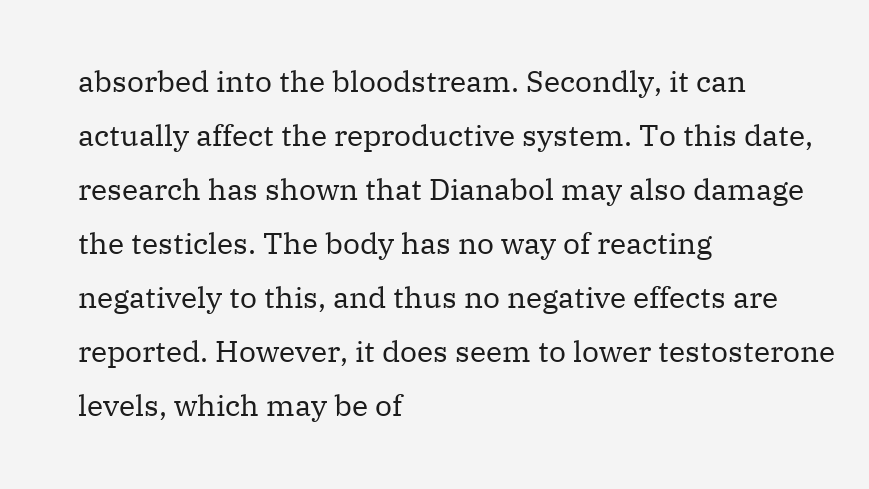absorbed into the bloodstream. Secondly, it can actually affect the reproductive system. To this date, research has shown that Dianabol may also damage the testicles. The body has no way of reacting negatively to this, and thus no negative effects are reported. However, it does seem to lower testosterone levels, which may be of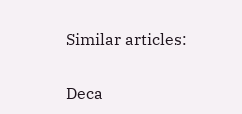Similar articles:

Deca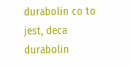durabolin co to jest, deca durabolin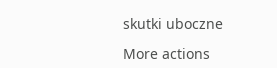skutki uboczne

More actions